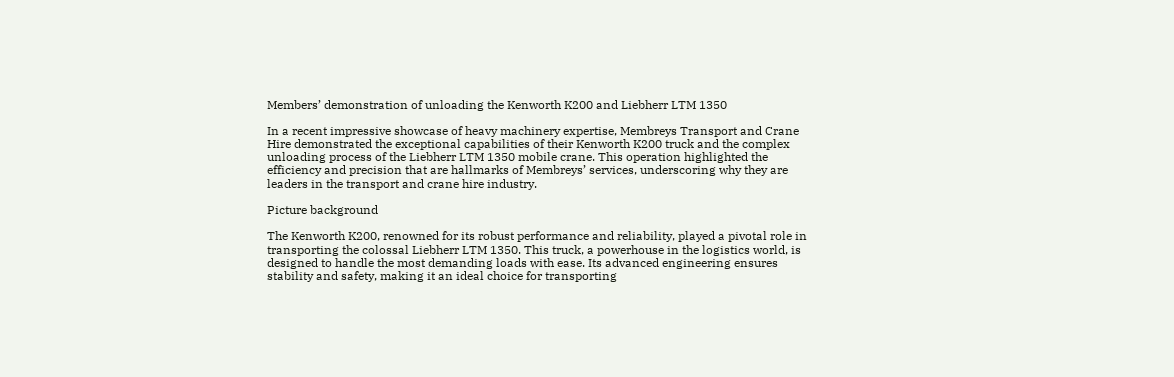Members’ demonstration of unloading the Kenworth K200 and Liebherr LTM 1350

In a recent impressive showcase of heavy machinery expertise, Membreys Transport and Crane Hire demonstrated the exceptional capabilities of their Kenworth K200 truck and the complex unloading process of the Liebherr LTM 1350 mobile crane. This operation highlighted the efficiency and precision that are hallmarks of Membreys’ services, underscoring why they are leaders in the transport and crane hire industry.

Picture background

The Kenworth K200, renowned for its robust performance and reliability, played a pivotal role in transporting the colossal Liebherr LTM 1350. This truck, a powerhouse in the logistics world, is designed to handle the most demanding loads with ease. Its advanced engineering ensures stability and safety, making it an ideal choice for transporting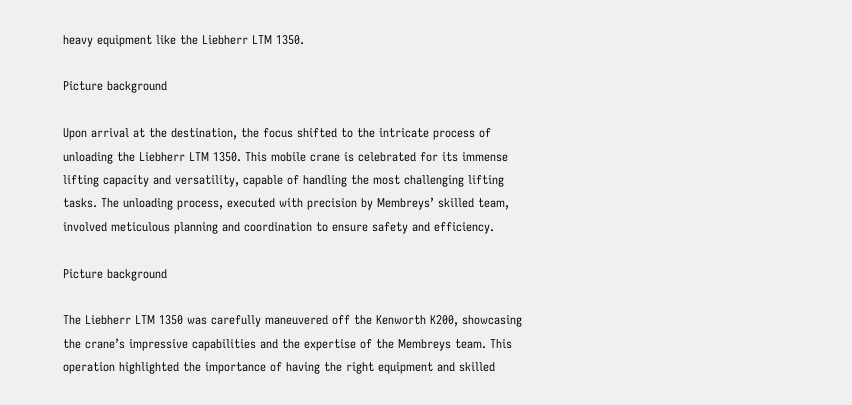heavy equipment like the Liebherr LTM 1350.

Picture background

Upon arrival at the destination, the focus shifted to the intricate process of unloading the Liebherr LTM 1350. This mobile crane is celebrated for its immense lifting capacity and versatility, capable of handling the most challenging lifting tasks. The unloading process, executed with precision by Membreys’ skilled team, involved meticulous planning and coordination to ensure safety and efficiency.

Picture background

The Liebherr LTM 1350 was carefully maneuvered off the Kenworth K200, showcasing the crane’s impressive capabilities and the expertise of the Membreys team. This operation highlighted the importance of having the right equipment and skilled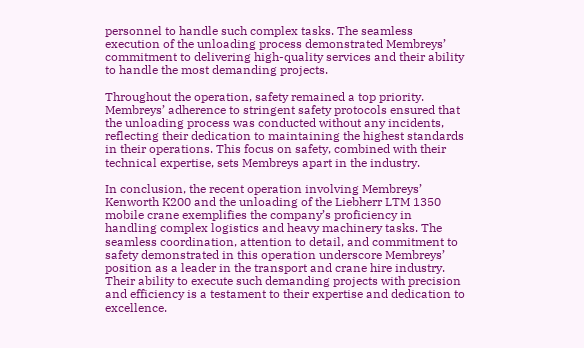personnel to handle such complex tasks. The seamless execution of the unloading process demonstrated Membreys’ commitment to delivering high-quality services and their ability to handle the most demanding projects.

Throughout the operation, safety remained a top priority. Membreys’ adherence to stringent safety protocols ensured that the unloading process was conducted without any incidents, reflecting their dedication to maintaining the highest standards in their operations. This focus on safety, combined with their technical expertise, sets Membreys apart in the industry.

In conclusion, the recent operation involving Membreys’ Kenworth K200 and the unloading of the Liebherr LTM 1350 mobile crane exemplifies the company’s proficiency in handling complex logistics and heavy machinery tasks. The seamless coordination, attention to detail, and commitment to safety demonstrated in this operation underscore Membreys’ position as a leader in the transport and crane hire industry. Their ability to execute such demanding projects with precision and efficiency is a testament to their expertise and dedication to excellence.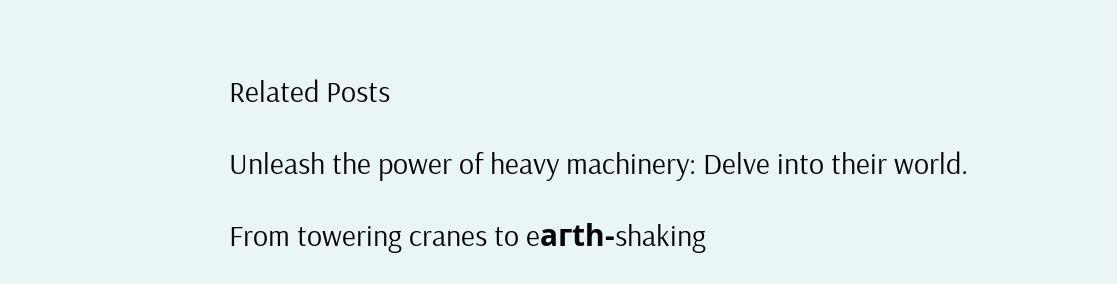Related Posts

Unleash the power of heavy machinery: Delve into their world.

From towering cranes to eагtһ-shaking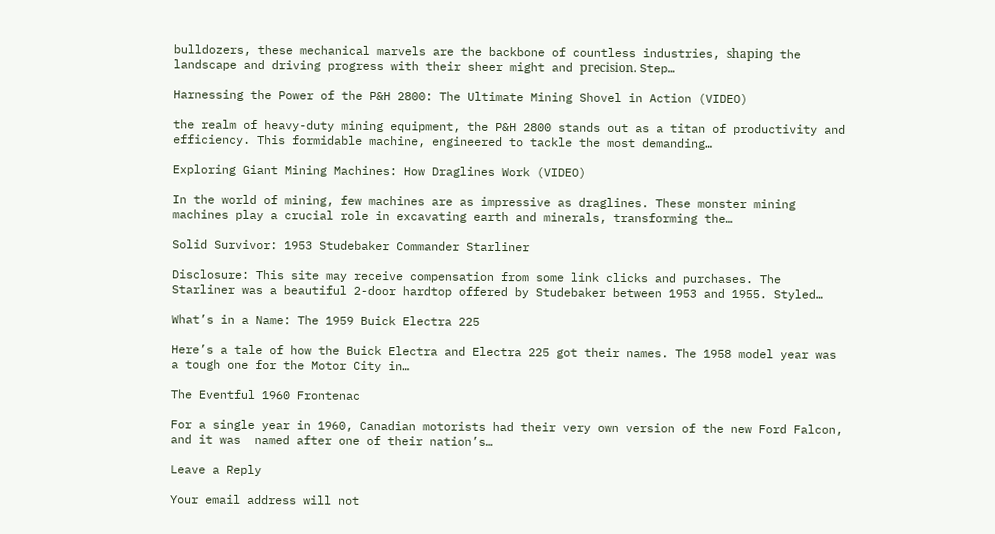bulldozers, these mechanical marvels are the backbone of countless industries, ѕһаріnɡ the landscape and driving progress with their sheer might and ргeсіѕіon. Step…

Harnessing the Power of the P&H 2800: The Ultimate Mining Shovel in Action (VIDEO)

the realm of heavy-duty mining equipment, the P&H 2800 stands out as a titan of productivity and efficiency. This formidable machine, engineered to tackle the most demanding…

Exploring Giant Mining Machines: How Draglines Work (VIDEO)

In the world of mining, few machines are as impressive as draglines. These monster mining machines play a crucial role in excavating earth and minerals, transforming the…

Solid Survivor: 1953 Studebaker Commander Starliner

Disclosure: This site may receive compensation from some link clicks and purchases. The Starliner was a beautiful 2-door hardtop offered by Studebaker between 1953 and 1955. Styled…

What’s in a Name: The 1959 Buick Electra 225

Here’s a tale of how the Buick Electra and Electra 225 got their names. The 1958 model year was a tough one for the Motor City in…

The Eventful 1960 Frontenac

For a single year in 1960, Canadian motorists had their very own version of the new Ford Falcon, and it was  named after one of their nation’s…

Leave a Reply

Your email address will not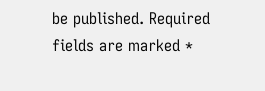be published. Required fields are marked *